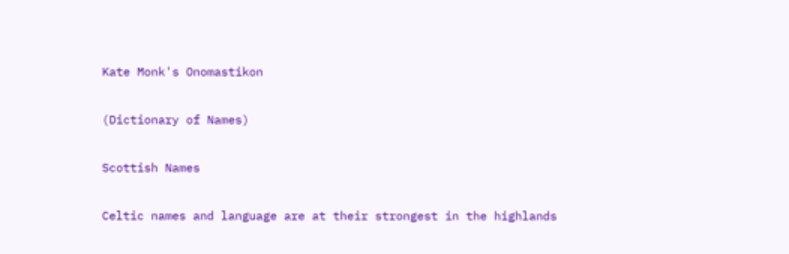Kate Monk's Onomastikon

(Dictionary of Names)

Scottish Names

Celtic names and language are at their strongest in the highlands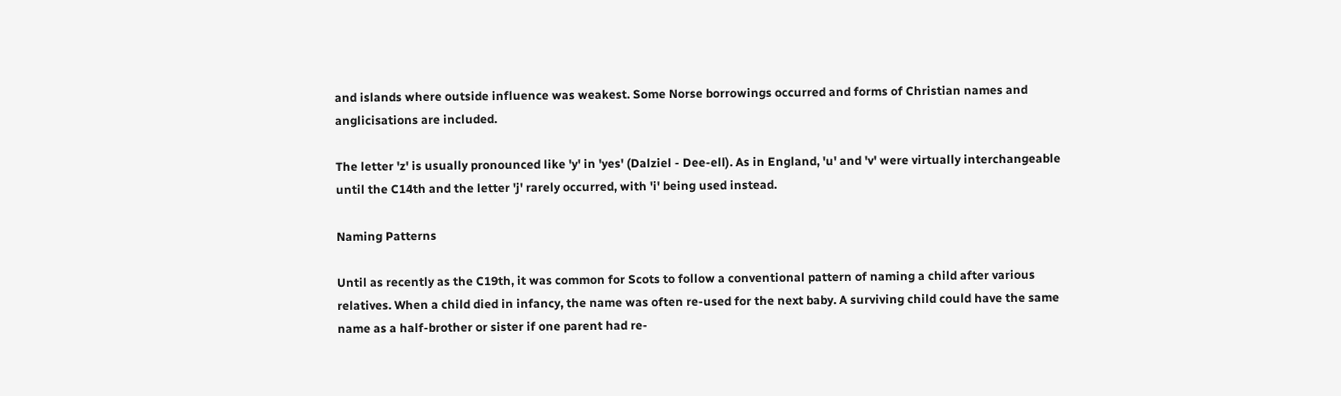and islands where outside influence was weakest. Some Norse borrowings occurred and forms of Christian names and anglicisations are included.

The letter 'z' is usually pronounced like 'y' in 'yes' (Dalziel - Dee-ell). As in England, 'u' and 'v' were virtually interchangeable until the C14th and the letter 'j' rarely occurred, with 'i' being used instead.

Naming Patterns

Until as recently as the C19th, it was common for Scots to follow a conventional pattern of naming a child after various relatives. When a child died in infancy, the name was often re-used for the next baby. A surviving child could have the same name as a half-brother or sister if one parent had re-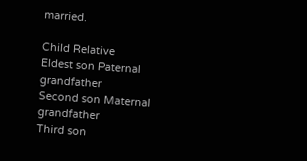married.

Child Relative
Eldest son Paternal grandfather
Second son Maternal grandfather
Third son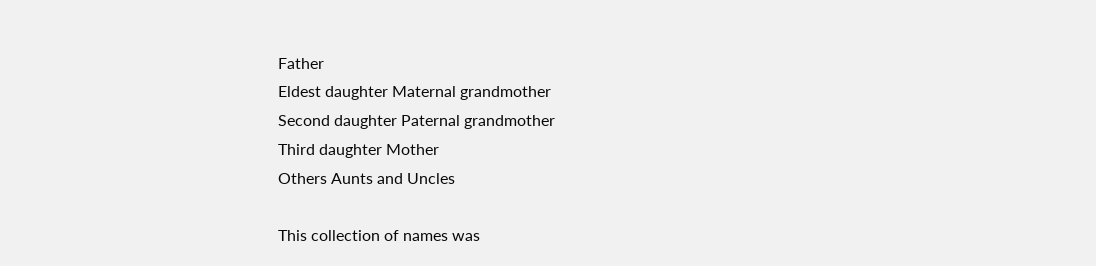Father
Eldest daughter Maternal grandmother
Second daughter Paternal grandmother
Third daughter Mother
Others Aunts and Uncles

This collection of names was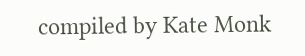compiled by Kate Monk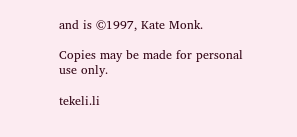and is ©1997, Kate Monk.

Copies may be made for personal use only.

tekeli.li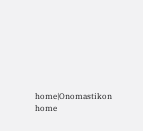home|Onomastikon home